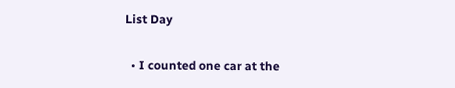List Day

  • I counted one car at the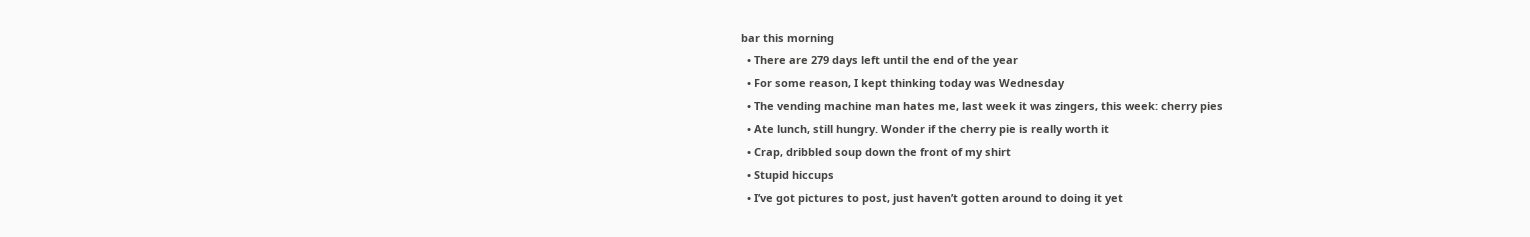bar this morning
  • There are 279 days left until the end of the year
  • For some reason, I kept thinking today was Wednesday
  • The vending machine man hates me, last week it was zingers, this week: cherry pies
  • Ate lunch, still hungry. Wonder if the cherry pie is really worth it
  • Crap, dribbled soup down the front of my shirt
  • Stupid hiccups
  • I’ve got pictures to post, just haven’t gotten around to doing it yet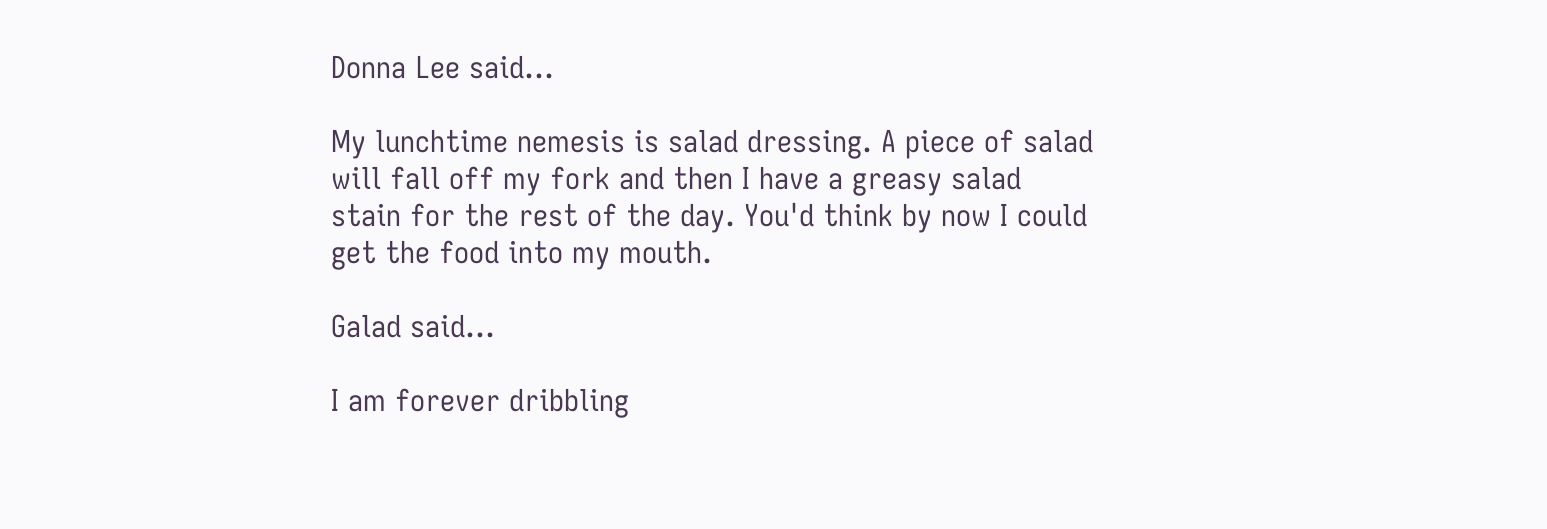Donna Lee said...

My lunchtime nemesis is salad dressing. A piece of salad will fall off my fork and then I have a greasy salad stain for the rest of the day. You'd think by now I could get the food into my mouth.

Galad said...

I am forever dribbling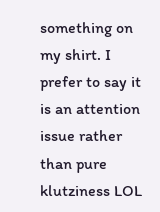something on my shirt. I prefer to say it is an attention issue rather than pure klutziness LOL